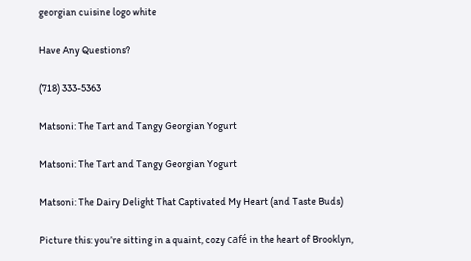georgian cuisine logo white

Have Any Questions?

(718) 333-5363

Matsoni: The Tart and Tangy Georgian Yogurt

Matsoni: The Tart and Tangy Georgian Yogurt

Matsoni: The Dairy Delight That Captivated My Heart (and Taste Buds)

Picture this: you’re sitting in a quaint, cozy café in the heart of Brooklyn,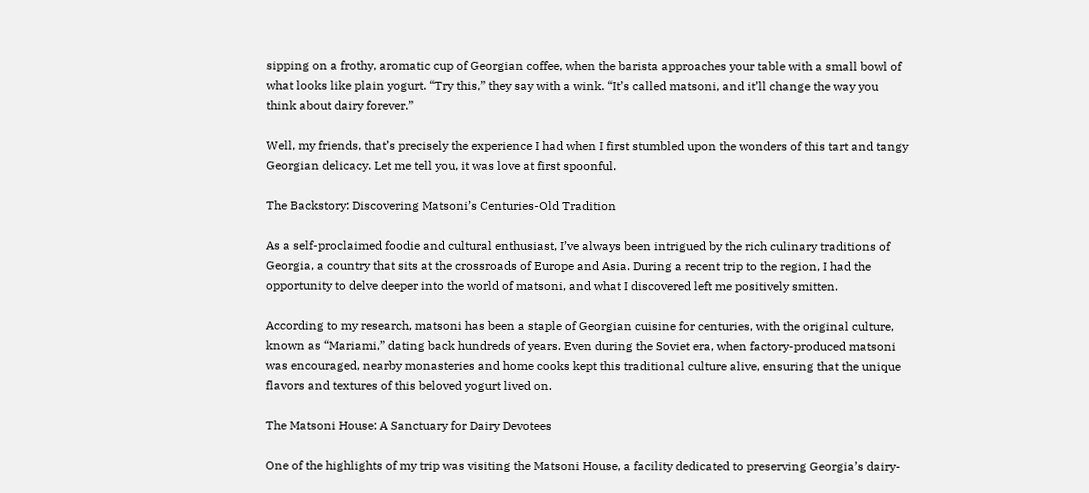sipping on a frothy, aromatic cup of Georgian coffee, when the barista approaches your table with a small bowl of what looks like plain yogurt. “Try this,” they say with a wink. “It’s called matsoni, and it’ll change the way you think about dairy forever.”

Well, my friends, that’s precisely the experience I had when I first stumbled upon the wonders of this tart and tangy Georgian delicacy. Let me tell you, it was love at first spoonful.

The Backstory: Discovering Matsoni’s Centuries-Old Tradition

As a self-proclaimed foodie and cultural enthusiast, I’ve always been intrigued by the rich culinary traditions of Georgia, a country that sits at the crossroads of Europe and Asia. During a recent trip to the region, I had the opportunity to delve deeper into the world of matsoni, and what I discovered left me positively smitten.

According to my research, matsoni has been a staple of Georgian cuisine for centuries, with the original culture, known as “Mariami,” dating back hundreds of years. Even during the Soviet era, when factory-produced matsoni was encouraged, nearby monasteries and home cooks kept this traditional culture alive, ensuring that the unique flavors and textures of this beloved yogurt lived on.

The Matsoni House: A Sanctuary for Dairy Devotees

One of the highlights of my trip was visiting the Matsoni House, a facility dedicated to preserving Georgia’s dairy-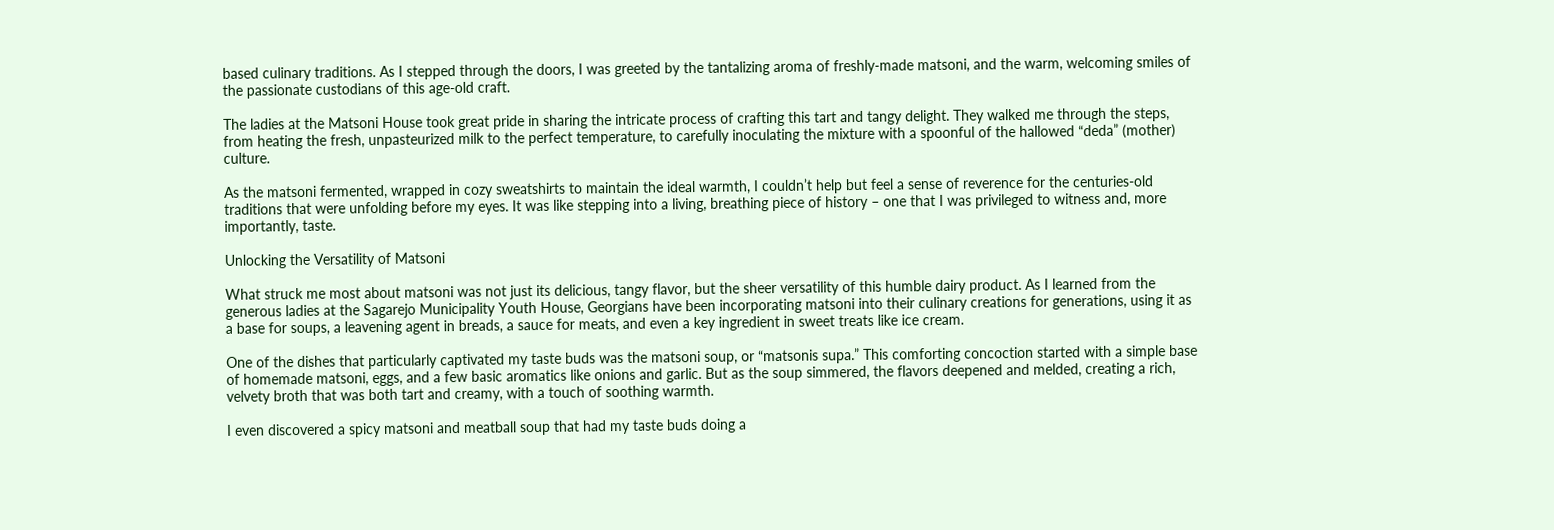based culinary traditions. As I stepped through the doors, I was greeted by the tantalizing aroma of freshly-made matsoni, and the warm, welcoming smiles of the passionate custodians of this age-old craft.

The ladies at the Matsoni House took great pride in sharing the intricate process of crafting this tart and tangy delight. They walked me through the steps, from heating the fresh, unpasteurized milk to the perfect temperature, to carefully inoculating the mixture with a spoonful of the hallowed “deda” (mother) culture.

As the matsoni fermented, wrapped in cozy sweatshirts to maintain the ideal warmth, I couldn’t help but feel a sense of reverence for the centuries-old traditions that were unfolding before my eyes. It was like stepping into a living, breathing piece of history – one that I was privileged to witness and, more importantly, taste.

Unlocking the Versatility of Matsoni

What struck me most about matsoni was not just its delicious, tangy flavor, but the sheer versatility of this humble dairy product. As I learned from the generous ladies at the Sagarejo Municipality Youth House, Georgians have been incorporating matsoni into their culinary creations for generations, using it as a base for soups, a leavening agent in breads, a sauce for meats, and even a key ingredient in sweet treats like ice cream.

One of the dishes that particularly captivated my taste buds was the matsoni soup, or “matsonis supa.” This comforting concoction started with a simple base of homemade matsoni, eggs, and a few basic aromatics like onions and garlic. But as the soup simmered, the flavors deepened and melded, creating a rich, velvety broth that was both tart and creamy, with a touch of soothing warmth.

I even discovered a spicy matsoni and meatball soup that had my taste buds doing a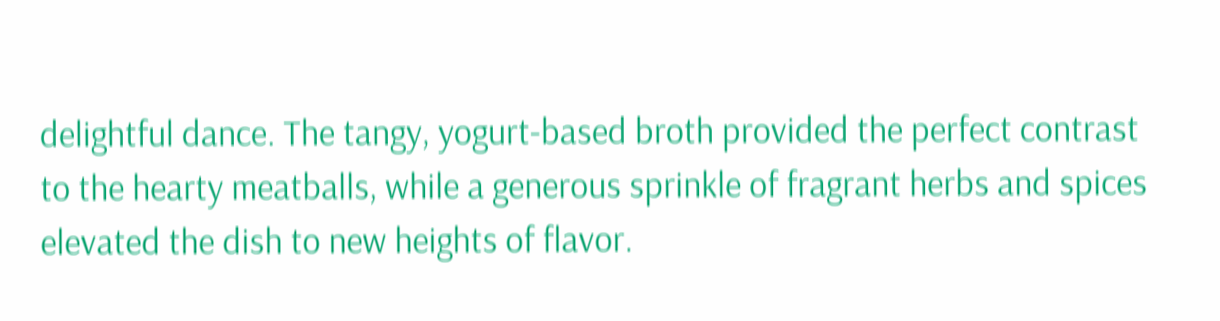delightful dance. The tangy, yogurt-based broth provided the perfect contrast to the hearty meatballs, while a generous sprinkle of fragrant herbs and spices elevated the dish to new heights of flavor.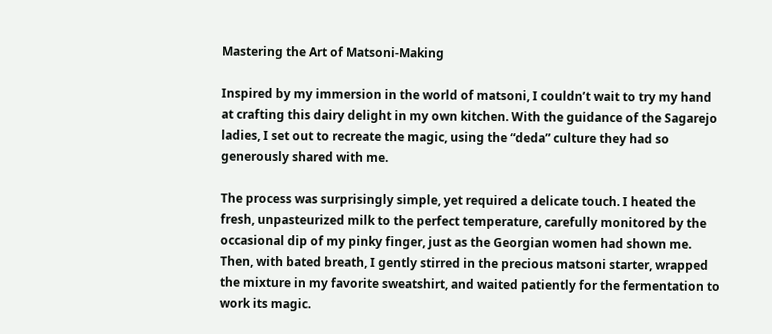Mastering the Art of Matsoni-Making

Inspired by my immersion in the world of matsoni, I couldn’t wait to try my hand at crafting this dairy delight in my own kitchen. With the guidance of the Sagarejo ladies, I set out to recreate the magic, using the “deda” culture they had so generously shared with me.

The process was surprisingly simple, yet required a delicate touch. I heated the fresh, unpasteurized milk to the perfect temperature, carefully monitored by the occasional dip of my pinky finger, just as the Georgian women had shown me. Then, with bated breath, I gently stirred in the precious matsoni starter, wrapped the mixture in my favorite sweatshirt, and waited patiently for the fermentation to work its magic.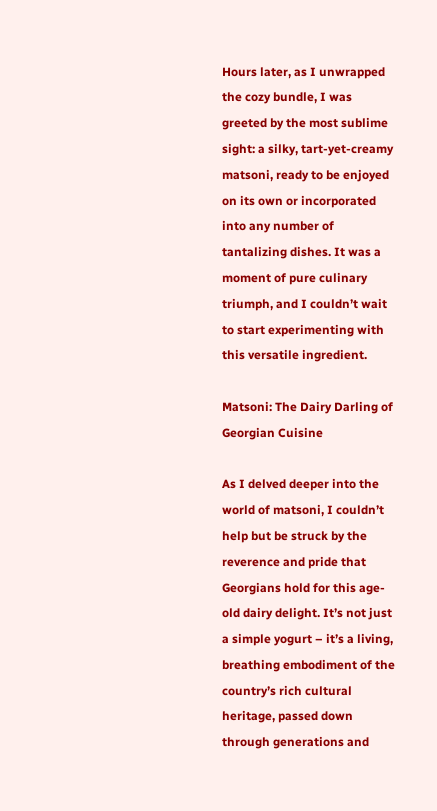Hours later, as I unwrapped the cozy bundle, I was greeted by the most sublime sight: a silky, tart-yet-creamy matsoni, ready to be enjoyed on its own or incorporated into any number of tantalizing dishes. It was a moment of pure culinary triumph, and I couldn’t wait to start experimenting with this versatile ingredient.

Matsoni: The Dairy Darling of Georgian Cuisine

As I delved deeper into the world of matsoni, I couldn’t help but be struck by the reverence and pride that Georgians hold for this age-old dairy delight. It’s not just a simple yogurt – it’s a living, breathing embodiment of the country’s rich cultural heritage, passed down through generations and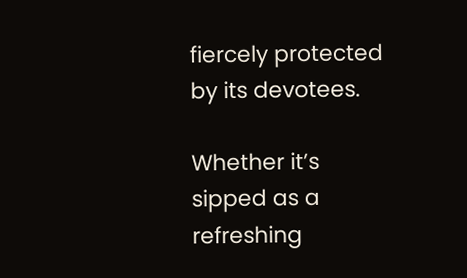fiercely protected by its devotees.

Whether it’s sipped as a refreshing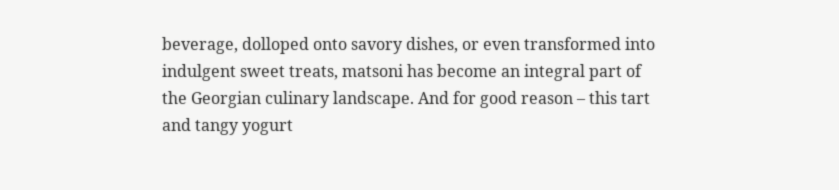beverage, dolloped onto savory dishes, or even transformed into indulgent sweet treats, matsoni has become an integral part of the Georgian culinary landscape. And for good reason – this tart and tangy yogurt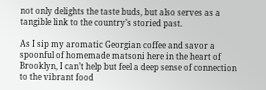not only delights the taste buds, but also serves as a tangible link to the country’s storied past.

As I sip my aromatic Georgian coffee and savor a spoonful of homemade matsoni here in the heart of Brooklyn, I can’t help but feel a deep sense of connection to the vibrant food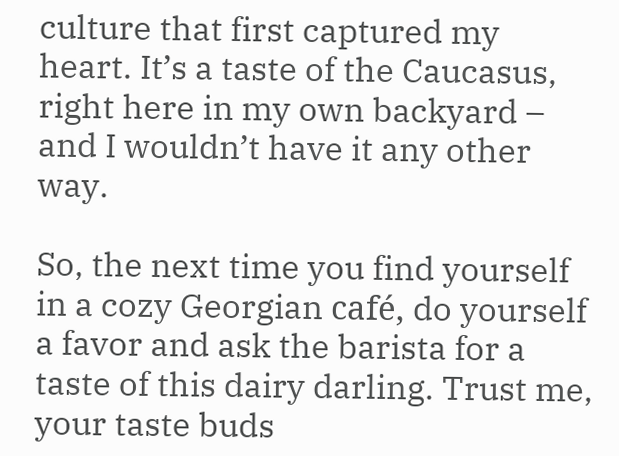culture that first captured my heart. It’s a taste of the Caucasus, right here in my own backyard – and I wouldn’t have it any other way.

So, the next time you find yourself in a cozy Georgian café, do yourself a favor and ask the barista for a taste of this dairy darling. Trust me, your taste buds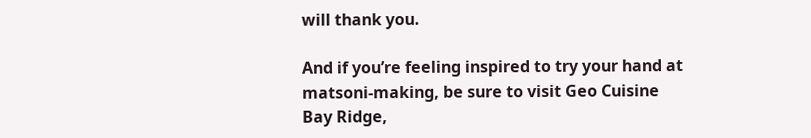will thank you.

And if you’re feeling inspired to try your hand at matsoni-making, be sure to visit Geo Cuisine Bay Ridge,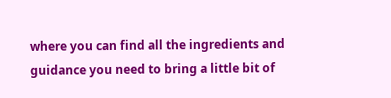where you can find all the ingredients and guidance you need to bring a little bit of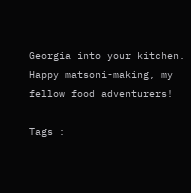Georgia into your kitchen. Happy matsoni-making, my fellow food adventurers!

Tags :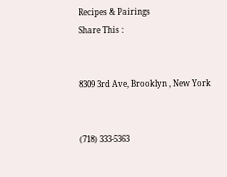Recipes & Pairings
Share This :


8309 3rd Ave, Brooklyn , New York


(718) 333-5363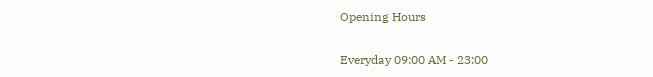Opening Hours

Everyday 09:00 AM - 23:00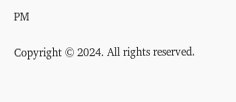PM

Copyright © 2024. All rights reserved.